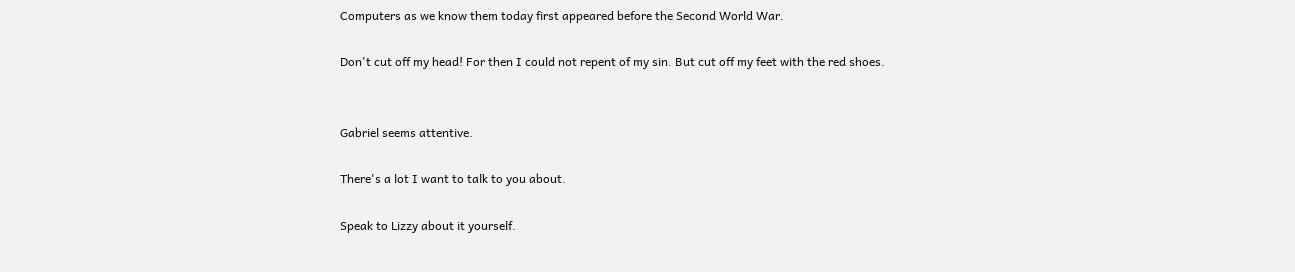Computers as we know them today first appeared before the Second World War.

Don't cut off my head! For then I could not repent of my sin. But cut off my feet with the red shoes.


Gabriel seems attentive.

There's a lot I want to talk to you about.

Speak to Lizzy about it yourself.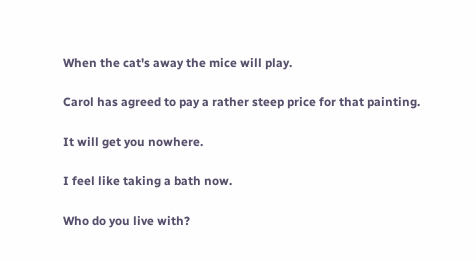When the cat's away the mice will play.

Carol has agreed to pay a rather steep price for that painting.

It will get you nowhere.

I feel like taking a bath now.

Who do you live with?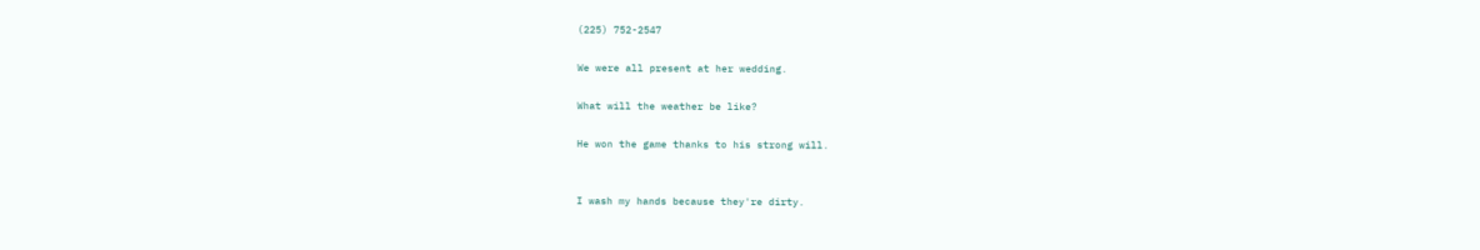(225) 752-2547

We were all present at her wedding.

What will the weather be like?

He won the game thanks to his strong will.


I wash my hands because they're dirty.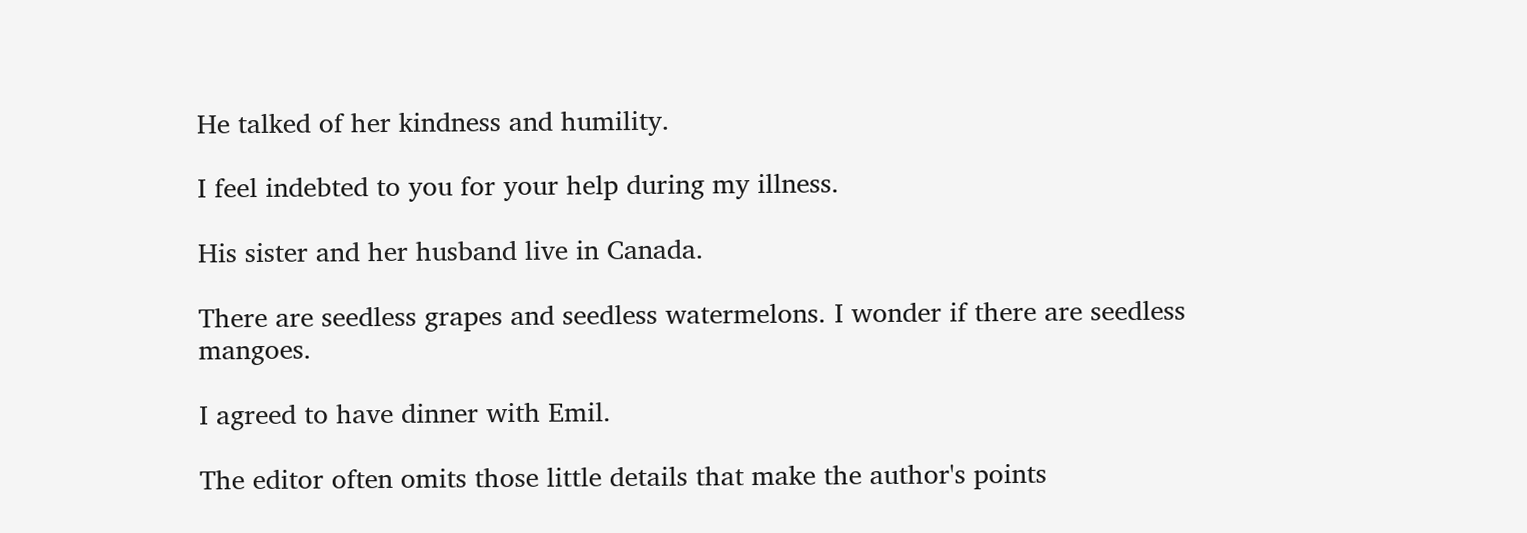He talked of her kindness and humility.

I feel indebted to you for your help during my illness.

His sister and her husband live in Canada.

There are seedless grapes and seedless watermelons. I wonder if there are seedless mangoes.

I agreed to have dinner with Emil.

The editor often omits those little details that make the author's points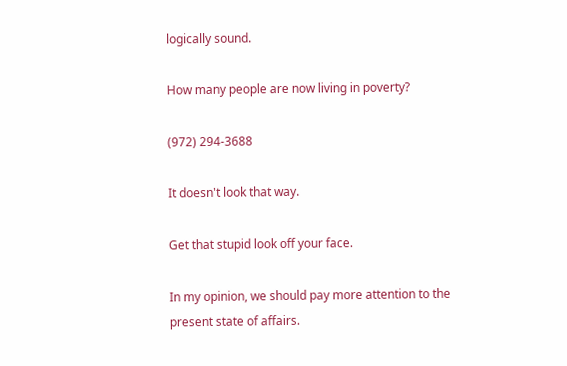logically sound.

How many people are now living in poverty?

(972) 294-3688

It doesn't look that way.

Get that stupid look off your face.

In my opinion, we should pay more attention to the present state of affairs.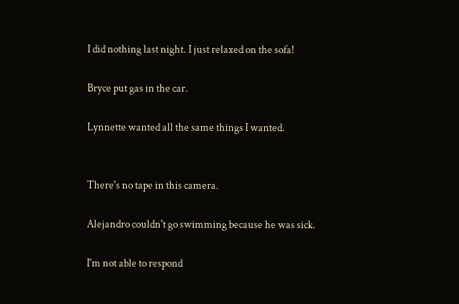I did nothing last night. I just relaxed on the sofa!

Bryce put gas in the car.

Lynnette wanted all the same things I wanted.


There's no tape in this camera.

Alejandro couldn't go swimming because he was sick.

I'm not able to respond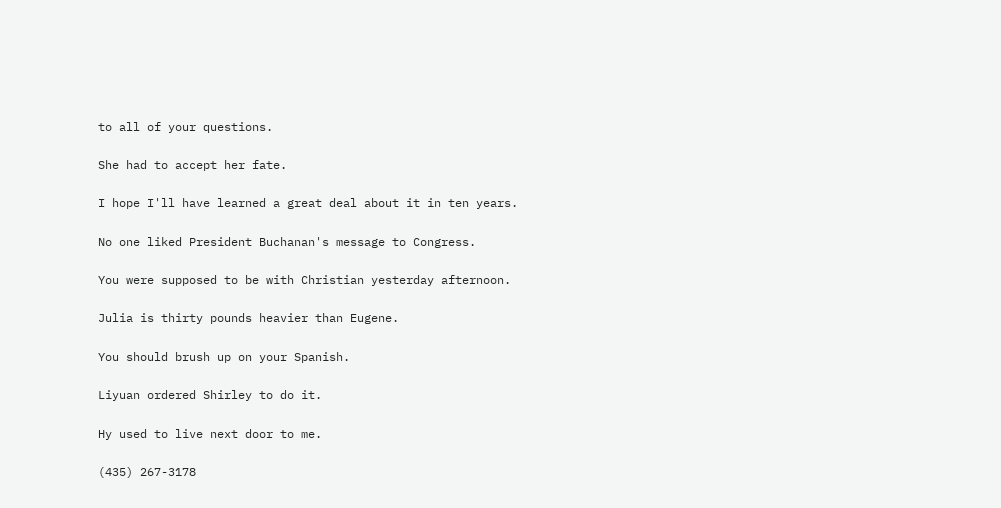to all of your questions.

She had to accept her fate.

I hope I'll have learned a great deal about it in ten years.

No one liked President Buchanan's message to Congress.

You were supposed to be with Christian yesterday afternoon.

Julia is thirty pounds heavier than Eugene.

You should brush up on your Spanish.

Liyuan ordered Shirley to do it.

Hy used to live next door to me.

(435) 267-3178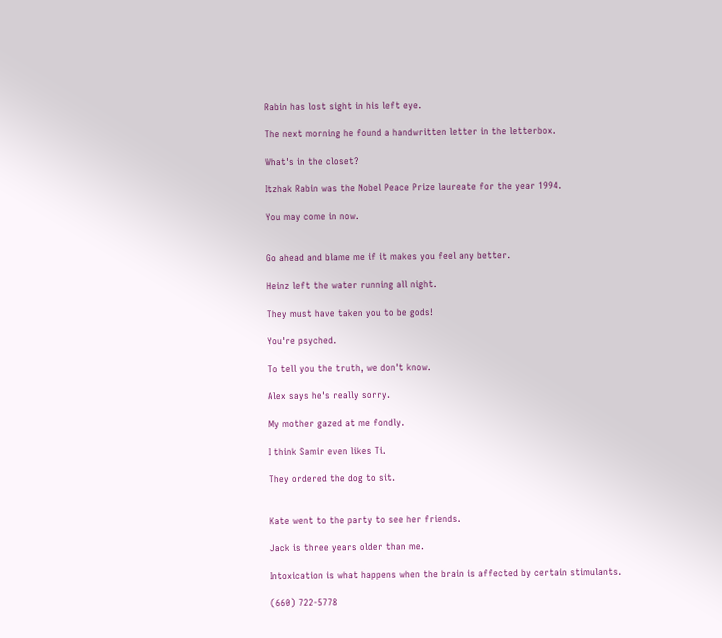Rabin has lost sight in his left eye.

The next morning he found a handwritten letter in the letterbox.

What's in the closet?

Itzhak Rabin was the Nobel Peace Prize laureate for the year 1994.

You may come in now.


Go ahead and blame me if it makes you feel any better.

Heinz left the water running all night.

They must have taken you to be gods!

You're psyched.

To tell you the truth, we don't know.

Alex says he's really sorry.

My mother gazed at me fondly.

I think Samir even likes Ti.

They ordered the dog to sit.


Kate went to the party to see her friends.

Jack is three years older than me.

Intoxication is what happens when the brain is affected by certain stimulants.

(660) 722-5778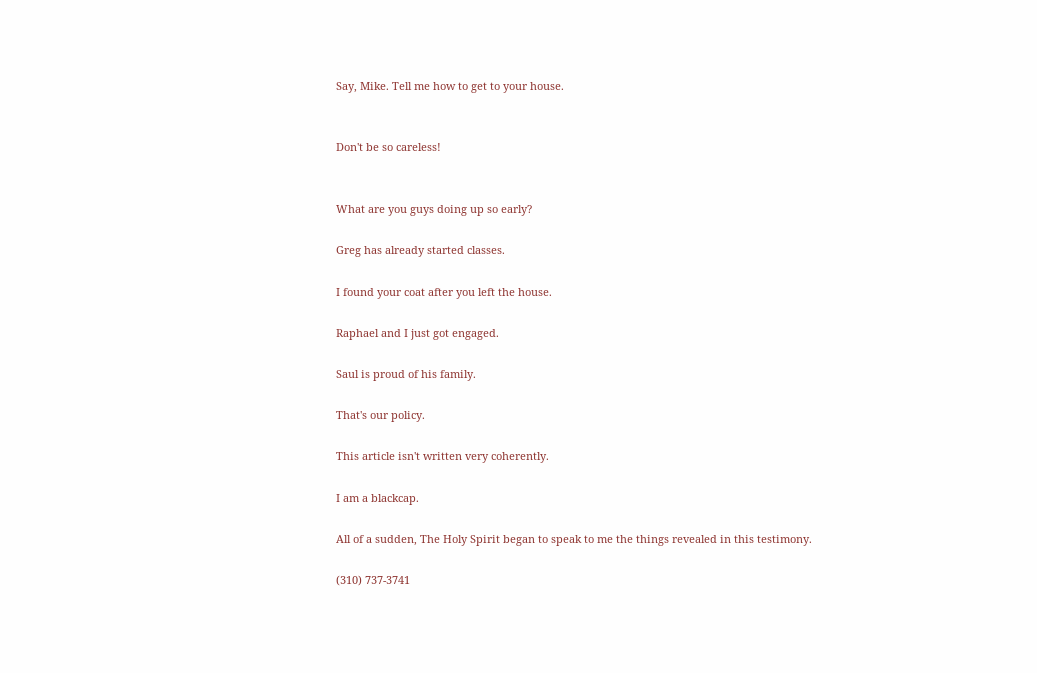Say, Mike. Tell me how to get to your house.


Don't be so careless!


What are you guys doing up so early?

Greg has already started classes.

I found your coat after you left the house.

Raphael and I just got engaged.

Saul is proud of his family.

That's our policy.

This article isn't written very coherently.

I am a blackcap.

All of a sudden, The Holy Spirit began to speak to me the things revealed in this testimony.

(310) 737-3741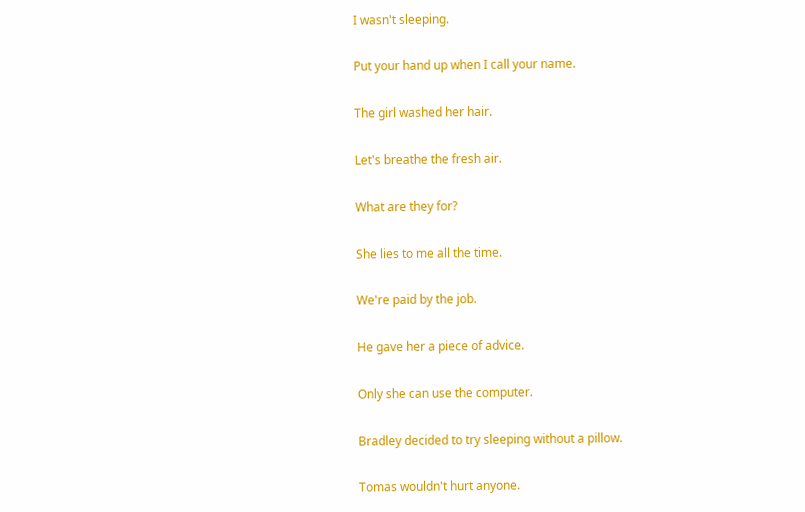I wasn't sleeping.

Put your hand up when I call your name.

The girl washed her hair.

Let's breathe the fresh air.

What are they for?

She lies to me all the time.

We're paid by the job.

He gave her a piece of advice.

Only she can use the computer.

Bradley decided to try sleeping without a pillow.

Tomas wouldn't hurt anyone.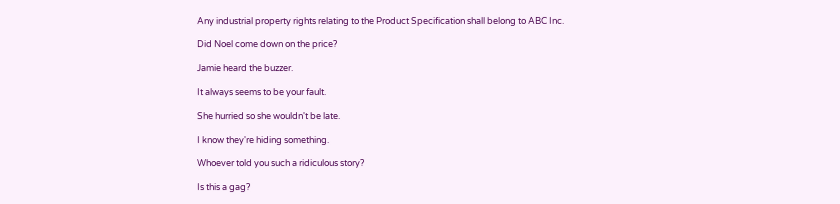Any industrial property rights relating to the Product Specification shall belong to ABC Inc.

Did Noel come down on the price?

Jamie heard the buzzer.

It always seems to be your fault.

She hurried so she wouldn't be late.

I know they're hiding something.

Whoever told you such a ridiculous story?

Is this a gag?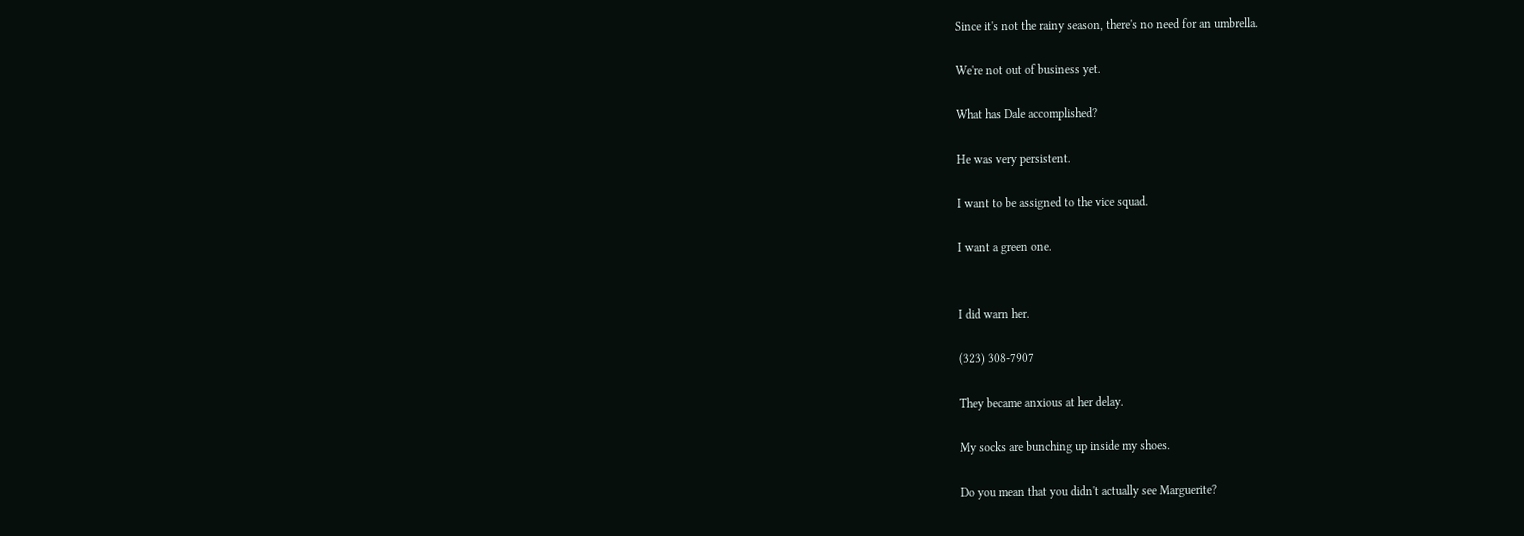Since it's not the rainy season, there's no need for an umbrella.

We're not out of business yet.

What has Dale accomplished?

He was very persistent.

I want to be assigned to the vice squad.

I want a green one.


I did warn her.

(323) 308-7907

They became anxious at her delay.

My socks are bunching up inside my shoes.

Do you mean that you didn't actually see Marguerite?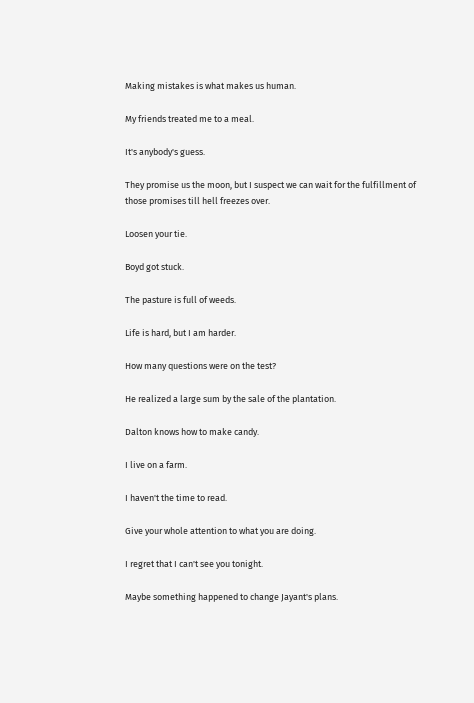Making mistakes is what makes us human.

My friends treated me to a meal.

It's anybody's guess.

They promise us the moon, but I suspect we can wait for the fulfillment of those promises till hell freezes over.

Loosen your tie.

Boyd got stuck.

The pasture is full of weeds.

Life is hard, but I am harder.

How many questions were on the test?

He realized a large sum by the sale of the plantation.

Dalton knows how to make candy.

I live on a farm.

I haven't the time to read.

Give your whole attention to what you are doing.

I regret that I can't see you tonight.

Maybe something happened to change Jayant's plans.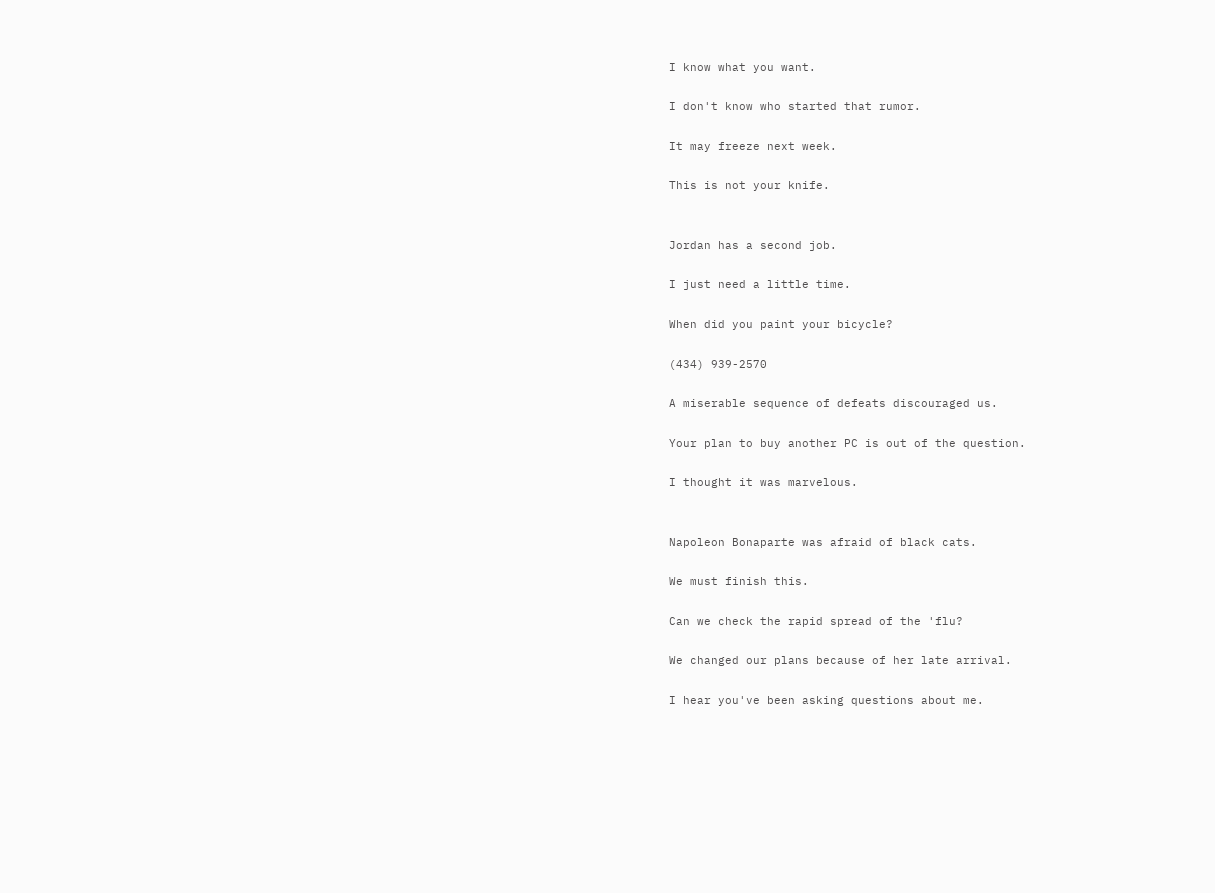I know what you want.

I don't know who started that rumor.

It may freeze next week.

This is not your knife.


Jordan has a second job.

I just need a little time.

When did you paint your bicycle?

(434) 939-2570

A miserable sequence of defeats discouraged us.

Your plan to buy another PC is out of the question.

I thought it was marvelous.


Napoleon Bonaparte was afraid of black cats.

We must finish this.

Can we check the rapid spread of the 'flu?

We changed our plans because of her late arrival.

I hear you've been asking questions about me.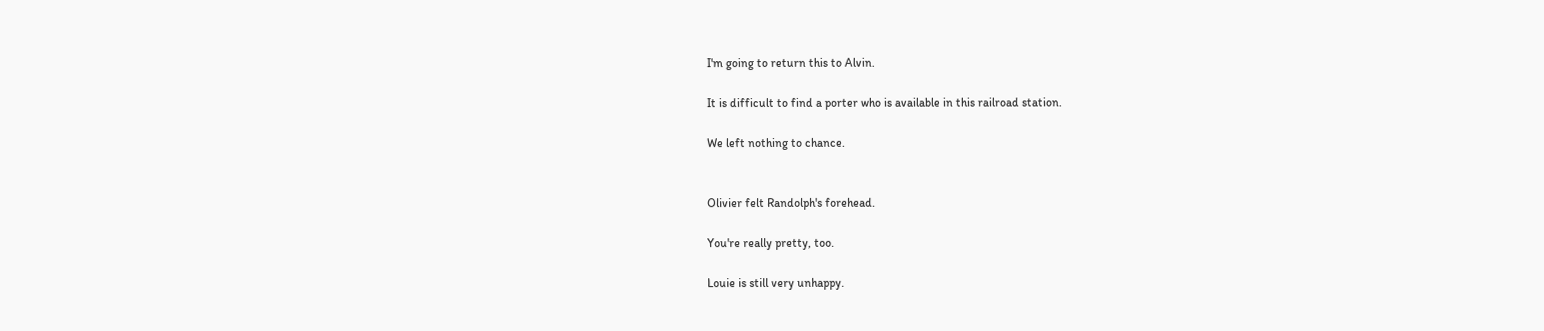I'm going to return this to Alvin.

It is difficult to find a porter who is available in this railroad station.

We left nothing to chance.


Olivier felt Randolph's forehead.

You're really pretty, too.

Louie is still very unhappy.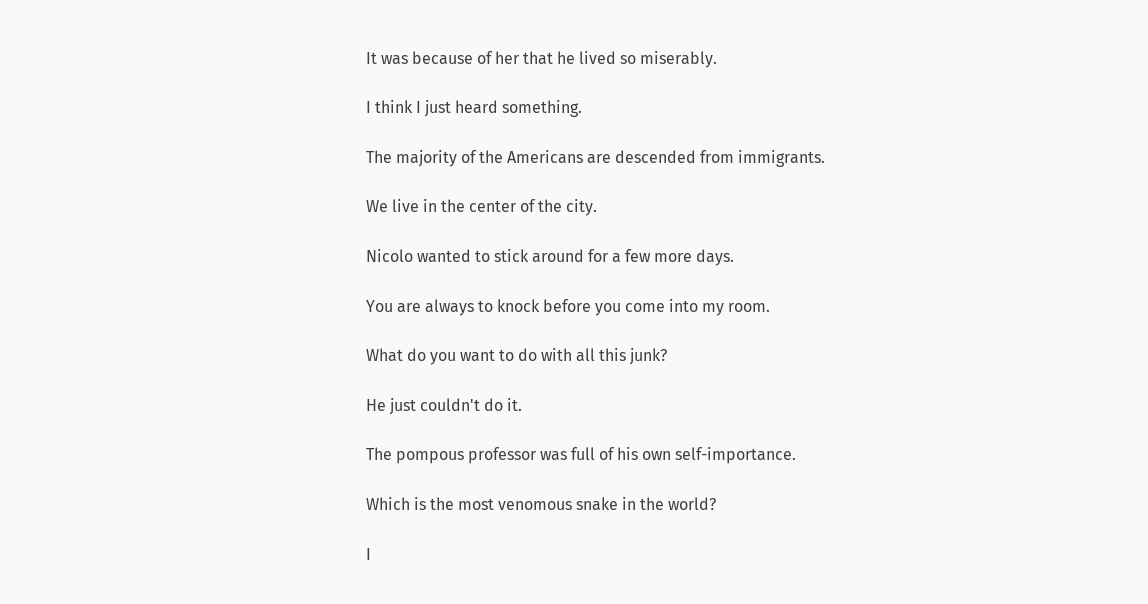It was because of her that he lived so miserably.

I think I just heard something.

The majority of the Americans are descended from immigrants.

We live in the center of the city.

Nicolo wanted to stick around for a few more days.

You are always to knock before you come into my room.

What do you want to do with all this junk?

He just couldn't do it.

The pompous professor was full of his own self-importance.

Which is the most venomous snake in the world?

I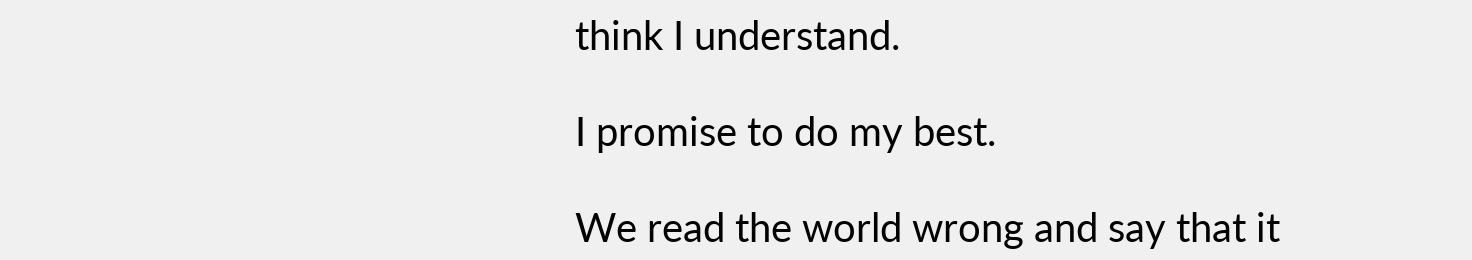think I understand.

I promise to do my best.

We read the world wrong and say that it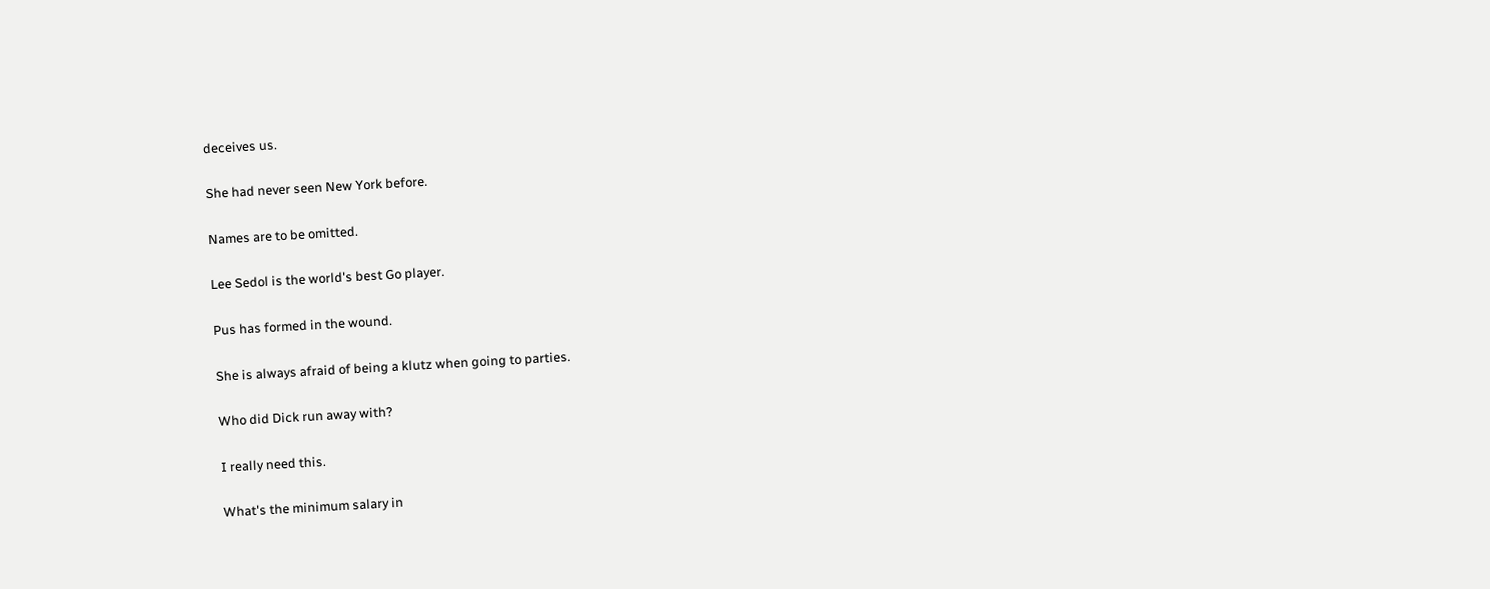deceives us.

She had never seen New York before.

Names are to be omitted.

Lee Sedol is the world's best Go player.

Pus has formed in the wound.

She is always afraid of being a klutz when going to parties.

Who did Dick run away with?

I really need this.

What's the minimum salary in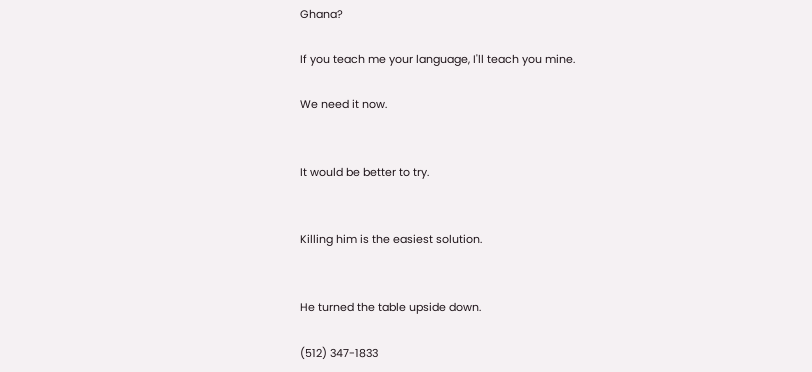Ghana?

If you teach me your language, I'll teach you mine.

We need it now.


It would be better to try.


Killing him is the easiest solution.


He turned the table upside down.

(512) 347-1833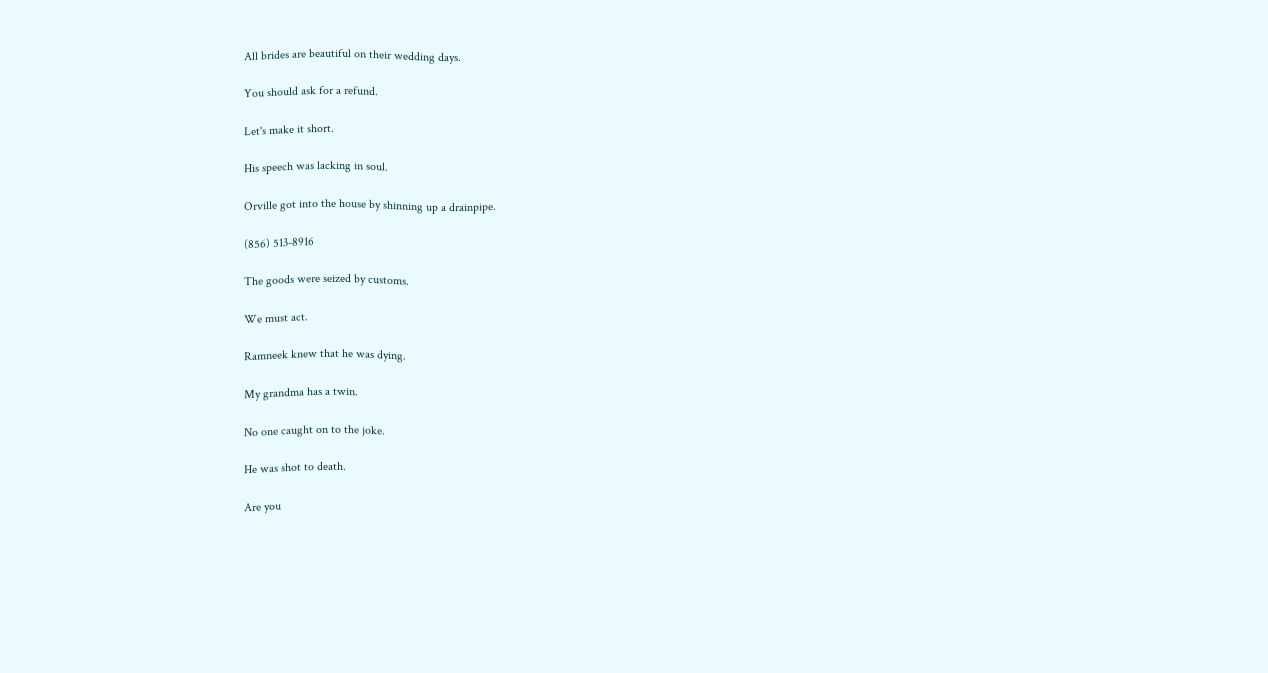All brides are beautiful on their wedding days.

You should ask for a refund.

Let's make it short.

His speech was lacking in soul.

Orville got into the house by shinning up a drainpipe.

(856) 513-8916

The goods were seized by customs.

We must act.

Ramneek knew that he was dying.

My grandma has a twin.

No one caught on to the joke.

He was shot to death.

Are you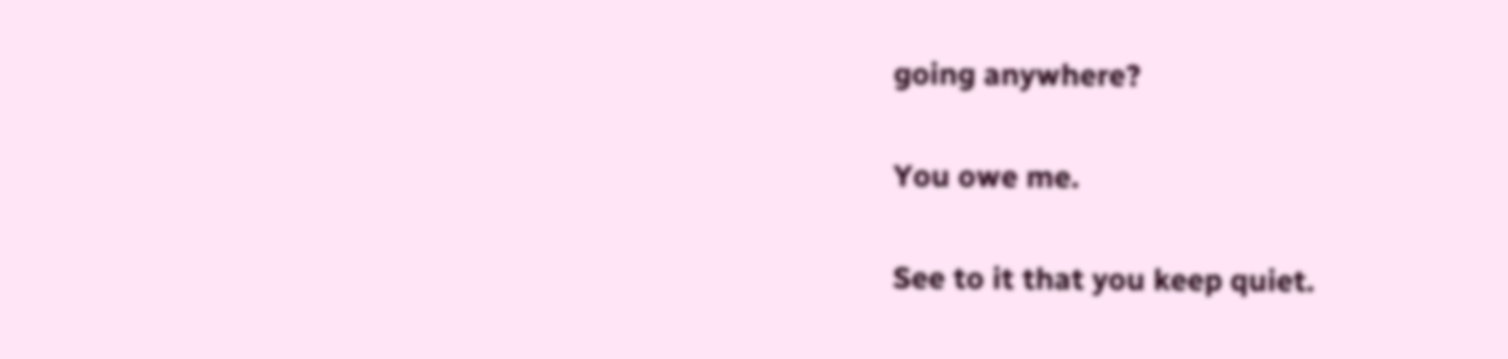going anywhere?

You owe me.

See to it that you keep quiet.